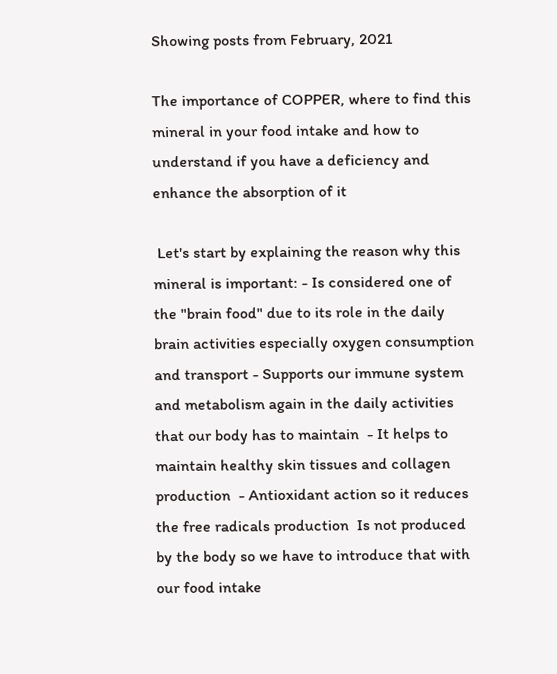Showing posts from February, 2021

The importance of COPPER, where to find this mineral in your food intake and how to understand if you have a deficiency and enhance the absorption of it

 Let's start by explaining the reason why this mineral is important: - Is considered one of the "brain food" due to its role in the daily brain activities especially oxygen consumption and transport - Supports our immune system and metabolism again in the daily activities that our body has to maintain  - It helps to maintain healthy skin tissues and collagen production  - Antioxidant action so it reduces the free radicals production  Is not produced by the body so we have to introduce that with our food intake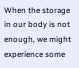When the storage in our body is not enough, we might experience some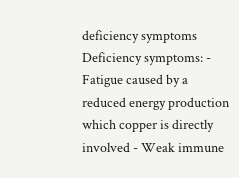deficiency symptoms  Deficiency symptoms: - Fatigue caused by a reduced energy production which copper is directly involved - Weak immune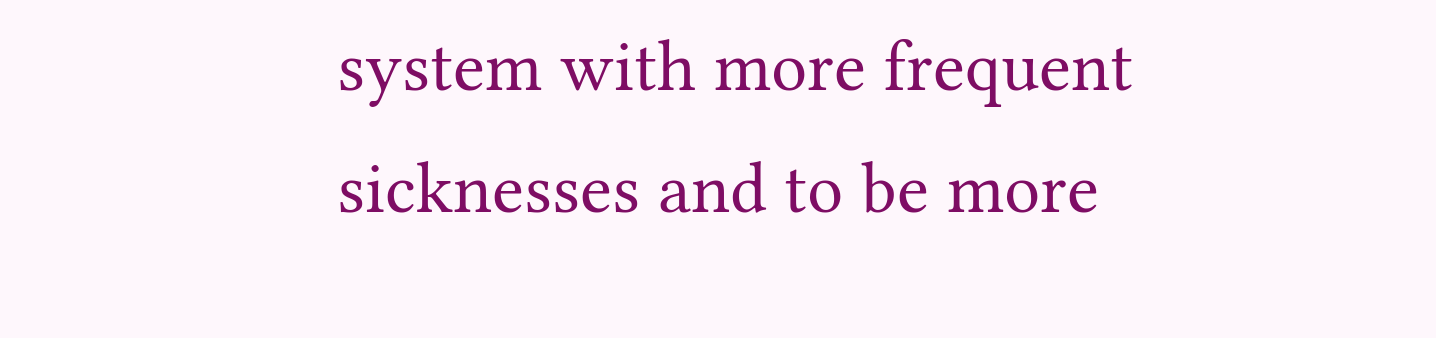system with more frequent sicknesses and to be more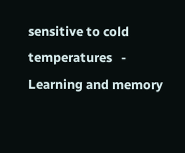sensitive to cold temperatures   - Learning and memory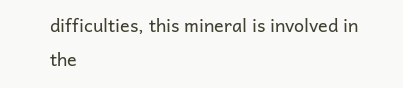difficulties, this mineral is involved in the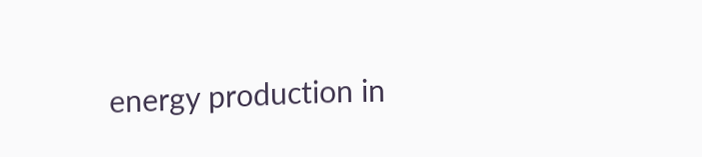energy production in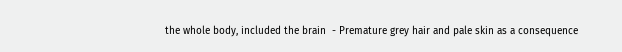the whole body, included the brain  - Premature grey hair and pale skin as a consequence